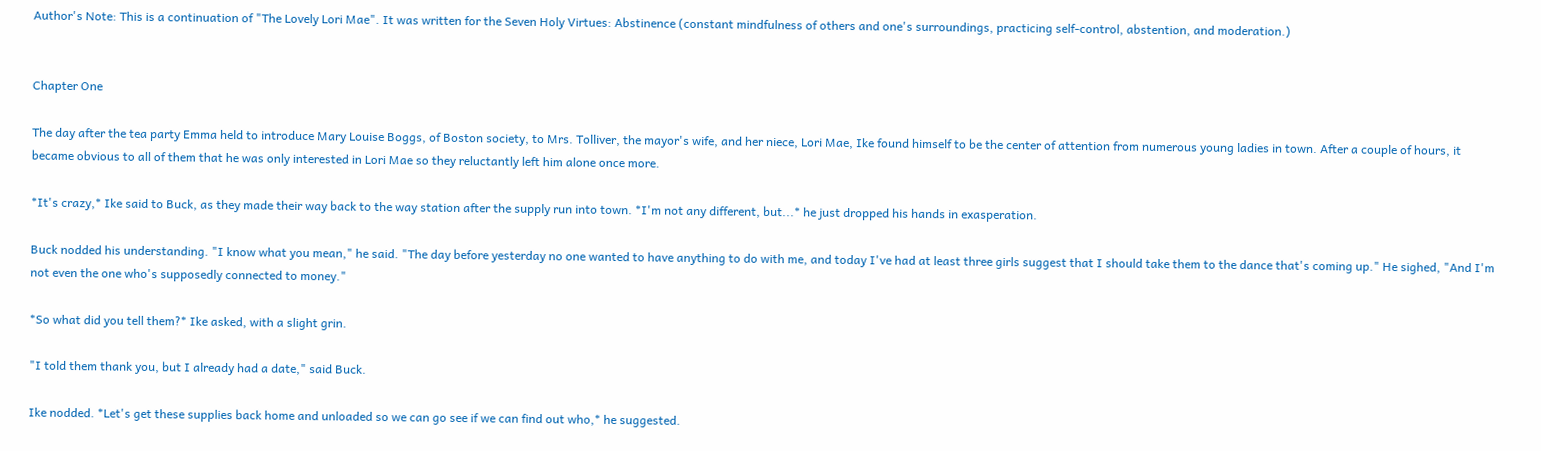Author's Note: This is a continuation of "The Lovely Lori Mae". It was written for the Seven Holy Virtues: Abstinence (constant mindfulness of others and one's surroundings, practicing self-control, abstention, and moderation.)


Chapter One

The day after the tea party Emma held to introduce Mary Louise Boggs, of Boston society, to Mrs. Tolliver, the mayor's wife, and her niece, Lori Mae, Ike found himself to be the center of attention from numerous young ladies in town. After a couple of hours, it became obvious to all of them that he was only interested in Lori Mae so they reluctantly left him alone once more.

*It's crazy,* Ike said to Buck, as they made their way back to the way station after the supply run into town. *I'm not any different, but...* he just dropped his hands in exasperation.

Buck nodded his understanding. "I know what you mean," he said. "The day before yesterday no one wanted to have anything to do with me, and today I've had at least three girls suggest that I should take them to the dance that's coming up." He sighed, "And I'm not even the one who's supposedly connected to money."

*So what did you tell them?* Ike asked, with a slight grin.

"I told them thank you, but I already had a date," said Buck.

Ike nodded. *Let's get these supplies back home and unloaded so we can go see if we can find out who,* he suggested.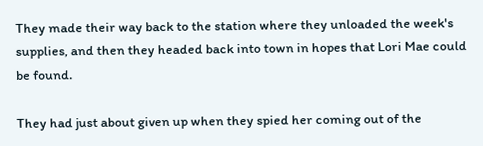They made their way back to the station where they unloaded the week's supplies, and then they headed back into town in hopes that Lori Mae could be found.

They had just about given up when they spied her coming out of the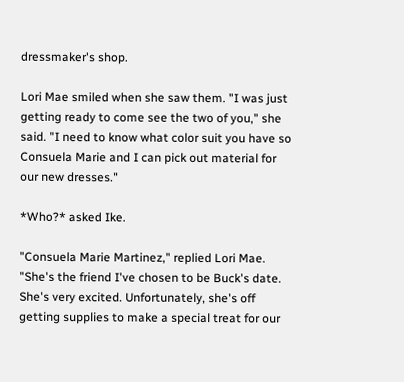dressmaker's shop.

Lori Mae smiled when she saw them. "I was just getting ready to come see the two of you," she said. "I need to know what color suit you have so Consuela Marie and I can pick out material for our new dresses."

*Who?* asked Ike.

"Consuela Marie Martinez," replied Lori Mae. "She's the friend I've chosen to be Buck's date. She's very excited. Unfortunately, she's off getting supplies to make a special treat for our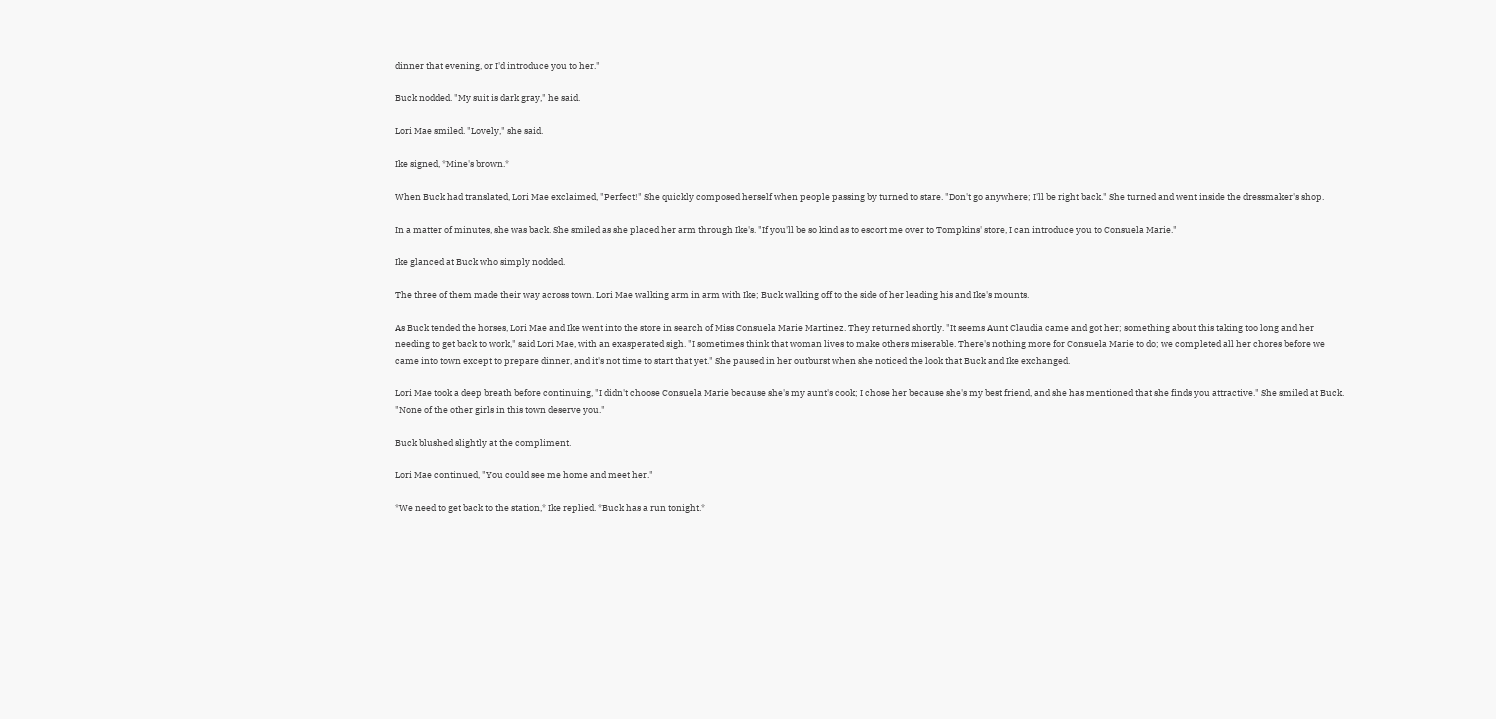dinner that evening, or I'd introduce you to her."

Buck nodded. "My suit is dark gray," he said.

Lori Mae smiled. "Lovely," she said.

Ike signed, *Mine's brown.*

When Buck had translated, Lori Mae exclaimed, "Perfect!" She quickly composed herself when people passing by turned to stare. "Don't go anywhere; I'll be right back." She turned and went inside the dressmaker's shop.

In a matter of minutes, she was back. She smiled as she placed her arm through Ike's. "If you'll be so kind as to escort me over to Tompkins' store, I can introduce you to Consuela Marie."

Ike glanced at Buck who simply nodded.

The three of them made their way across town. Lori Mae walking arm in arm with Ike; Buck walking off to the side of her leading his and Ike's mounts.

As Buck tended the horses, Lori Mae and Ike went into the store in search of Miss Consuela Marie Martinez. They returned shortly. "It seems Aunt Claudia came and got her; something about this taking too long and her needing to get back to work," said Lori Mae, with an exasperated sigh. "I sometimes think that woman lives to make others miserable. There's nothing more for Consuela Marie to do; we completed all her chores before we came into town except to prepare dinner, and it's not time to start that yet." She paused in her outburst when she noticed the look that Buck and Ike exchanged.

Lori Mae took a deep breath before continuing, "I didn't choose Consuela Marie because she's my aunt's cook; I chose her because she's my best friend, and she has mentioned that she finds you attractive." She smiled at Buck. "None of the other girls in this town deserve you."

Buck blushed slightly at the compliment.

Lori Mae continued, "You could see me home and meet her."

*We need to get back to the station,* Ike replied. *Buck has a run tonight.*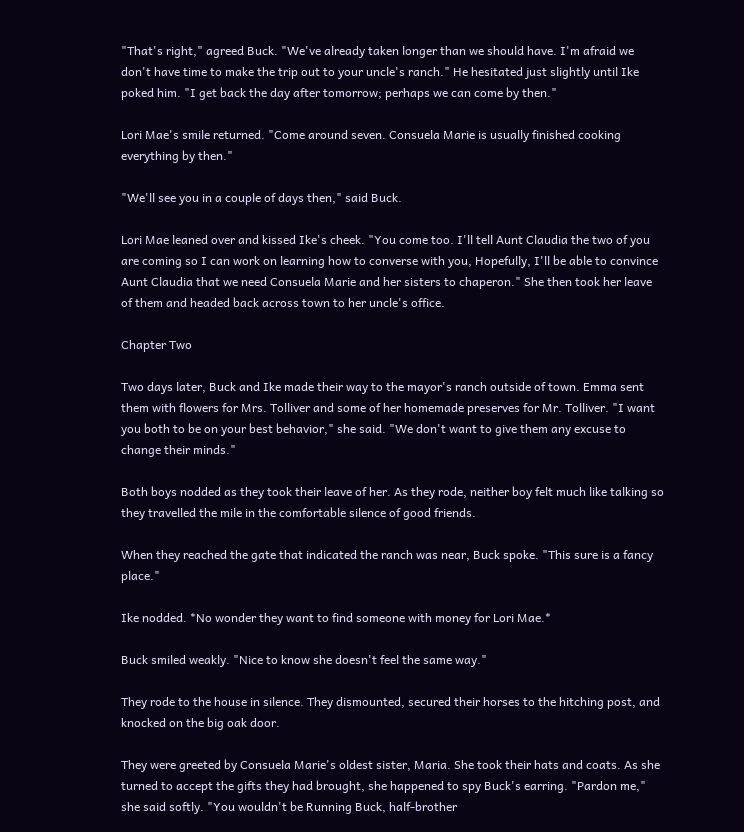"That's right," agreed Buck. "We've already taken longer than we should have. I'm afraid we don't have time to make the trip out to your uncle's ranch." He hesitated just slightly until Ike poked him. "I get back the day after tomorrow; perhaps we can come by then."

Lori Mae's smile returned. "Come around seven. Consuela Marie is usually finished cooking everything by then."

"We'll see you in a couple of days then," said Buck.

Lori Mae leaned over and kissed Ike's cheek. "You come too. I'll tell Aunt Claudia the two of you are coming so I can work on learning how to converse with you, Hopefully, I'll be able to convince Aunt Claudia that we need Consuela Marie and her sisters to chaperon." She then took her leave of them and headed back across town to her uncle's office.

Chapter Two

Two days later, Buck and Ike made their way to the mayor's ranch outside of town. Emma sent them with flowers for Mrs. Tolliver and some of her homemade preserves for Mr. Tolliver. "I want you both to be on your best behavior," she said. "We don't want to give them any excuse to change their minds."

Both boys nodded as they took their leave of her. As they rode, neither boy felt much like talking so they travelled the mile in the comfortable silence of good friends.

When they reached the gate that indicated the ranch was near, Buck spoke. "This sure is a fancy place."

Ike nodded. *No wonder they want to find someone with money for Lori Mae.*

Buck smiled weakly. "Nice to know she doesn't feel the same way."

They rode to the house in silence. They dismounted, secured their horses to the hitching post, and knocked on the big oak door.

They were greeted by Consuela Marie's oldest sister, Maria. She took their hats and coats. As she turned to accept the gifts they had brought, she happened to spy Buck's earring. "Pardon me," she said softly. "You wouldn't be Running Buck, half-brother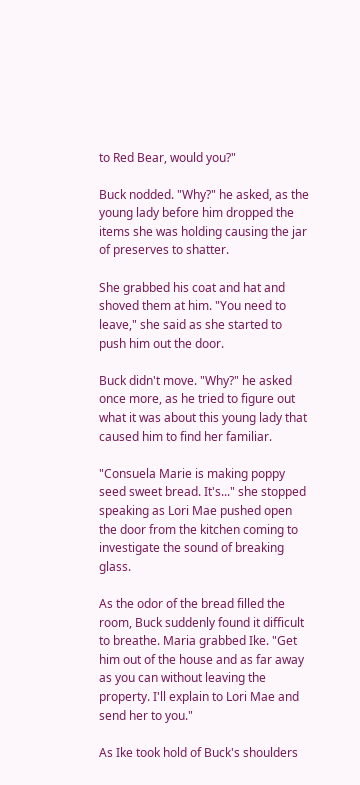to Red Bear, would you?"

Buck nodded. "Why?" he asked, as the young lady before him dropped the items she was holding causing the jar of preserves to shatter.

She grabbed his coat and hat and shoved them at him. "You need to leave," she said as she started to push him out the door.

Buck didn't move. "Why?" he asked once more, as he tried to figure out what it was about this young lady that caused him to find her familiar.

"Consuela Marie is making poppy seed sweet bread. It's..." she stopped speaking as Lori Mae pushed open the door from the kitchen coming to investigate the sound of breaking glass.

As the odor of the bread filled the room, Buck suddenly found it difficult to breathe. Maria grabbed Ike. "Get him out of the house and as far away as you can without leaving the property. I'll explain to Lori Mae and send her to you."

As Ike took hold of Buck's shoulders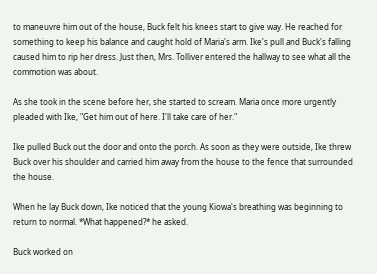to maneuvre him out of the house, Buck felt his knees start to give way. He reached for something to keep his balance and caught hold of Maria's arm. Ike's pull and Buck's falling caused him to rip her dress. Just then, Mrs. Tolliver entered the hallway to see what all the commotion was about.

As she took in the scene before her, she started to scream. Maria once more urgently pleaded with Ike, "Get him out of here. I'll take care of her."

Ike pulled Buck out the door and onto the porch. As soon as they were outside, Ike threw Buck over his shoulder and carried him away from the house to the fence that surrounded the house.

When he lay Buck down, Ike noticed that the young Kiowa's breathing was beginning to return to normal. *What happened?* he asked.

Buck worked on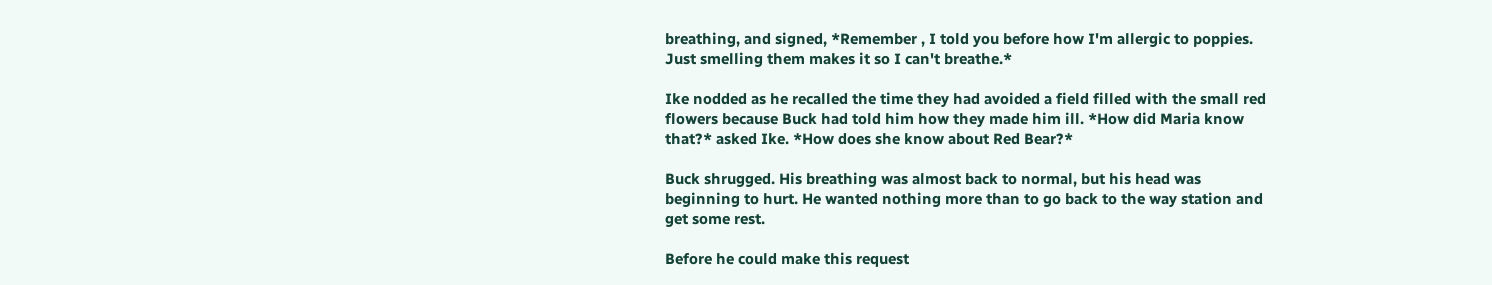breathing, and signed, *Remember , I told you before how I'm allergic to poppies. Just smelling them makes it so I can't breathe.*

Ike nodded as he recalled the time they had avoided a field filled with the small red flowers because Buck had told him how they made him ill. *How did Maria know that?* asked Ike. *How does she know about Red Bear?*

Buck shrugged. His breathing was almost back to normal, but his head was beginning to hurt. He wanted nothing more than to go back to the way station and get some rest.

Before he could make this request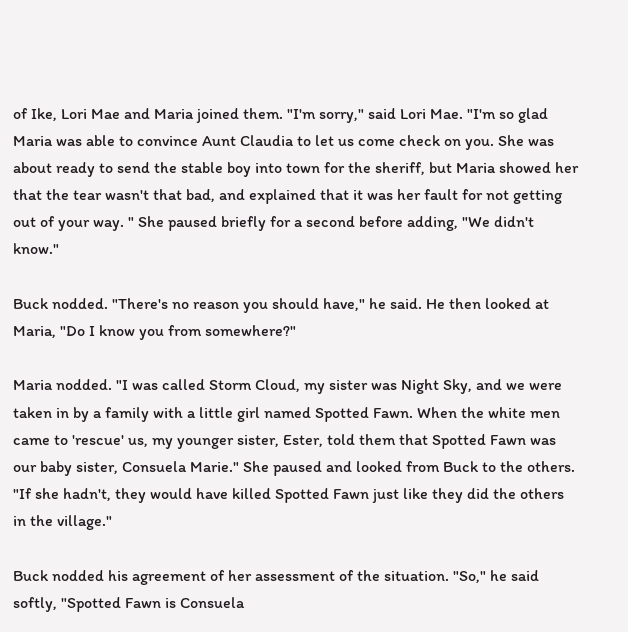of Ike, Lori Mae and Maria joined them. "I'm sorry," said Lori Mae. "I'm so glad Maria was able to convince Aunt Claudia to let us come check on you. She was about ready to send the stable boy into town for the sheriff, but Maria showed her that the tear wasn't that bad, and explained that it was her fault for not getting out of your way. " She paused briefly for a second before adding, "We didn't know."

Buck nodded. "There's no reason you should have," he said. He then looked at Maria, "Do I know you from somewhere?"

Maria nodded. "I was called Storm Cloud, my sister was Night Sky, and we were taken in by a family with a little girl named Spotted Fawn. When the white men came to 'rescue' us, my younger sister, Ester, told them that Spotted Fawn was our baby sister, Consuela Marie." She paused and looked from Buck to the others. "If she hadn't, they would have killed Spotted Fawn just like they did the others in the village."

Buck nodded his agreement of her assessment of the situation. "So," he said softly, "Spotted Fawn is Consuela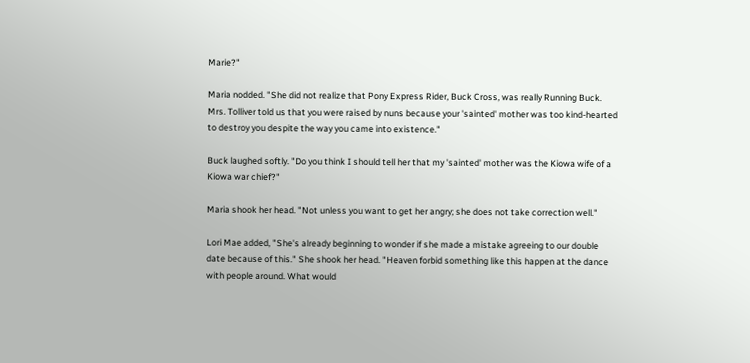Marie?"

Maria nodded. "She did not realize that Pony Express Rider, Buck Cross, was really Running Buck. Mrs. Tolliver told us that you were raised by nuns because your 'sainted' mother was too kind-hearted to destroy you despite the way you came into existence."

Buck laughed softly. "Do you think I should tell her that my 'sainted' mother was the Kiowa wife of a Kiowa war chief?"

Maria shook her head. "Not unless you want to get her angry; she does not take correction well."

Lori Mae added, "She's already beginning to wonder if she made a mistake agreeing to our double date because of this." She shook her head. "Heaven forbid something like this happen at the dance with people around. What would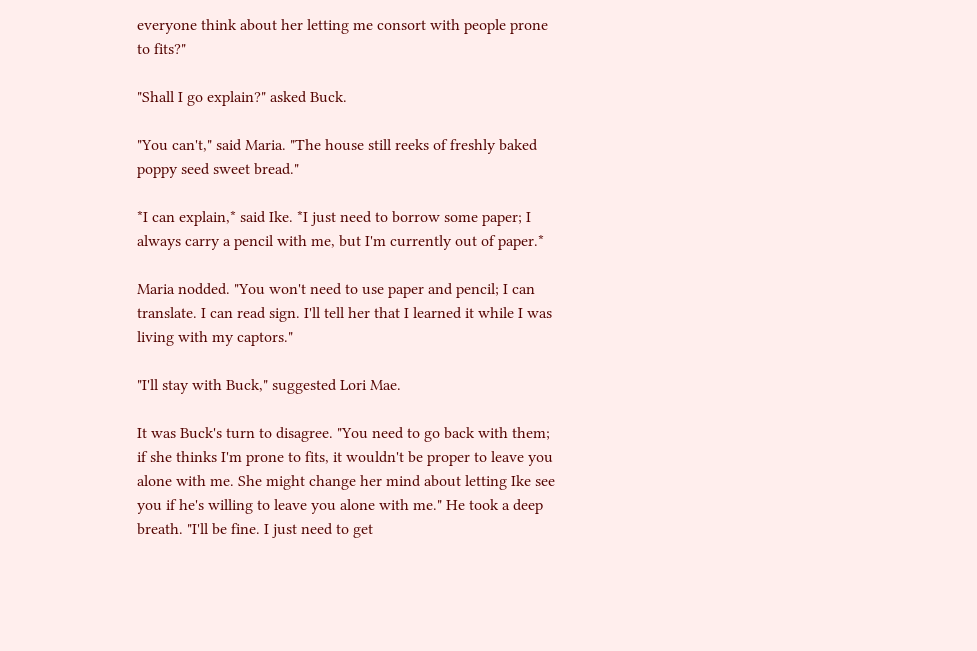everyone think about her letting me consort with people prone to fits?"

"Shall I go explain?" asked Buck.

"You can't," said Maria. "The house still reeks of freshly baked poppy seed sweet bread."

*I can explain,* said Ike. *I just need to borrow some paper; I always carry a pencil with me, but I'm currently out of paper.*

Maria nodded. "You won't need to use paper and pencil; I can translate. I can read sign. I'll tell her that I learned it while I was living with my captors."

"I'll stay with Buck," suggested Lori Mae.

It was Buck's turn to disagree. "You need to go back with them; if she thinks I'm prone to fits, it wouldn't be proper to leave you alone with me. She might change her mind about letting Ike see you if he's willing to leave you alone with me." He took a deep breath. "I'll be fine. I just need to get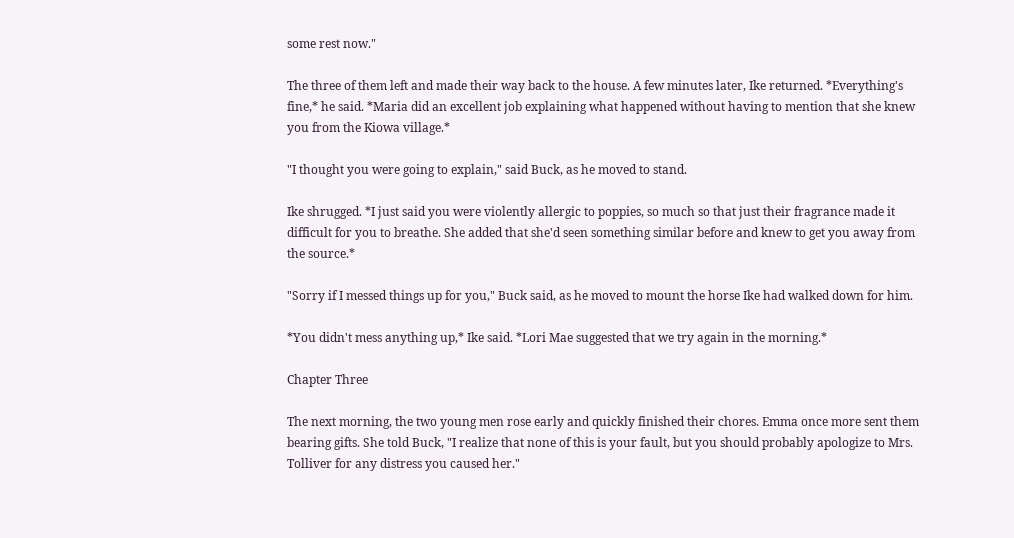some rest now."

The three of them left and made their way back to the house. A few minutes later, Ike returned. *Everything's fine,* he said. *Maria did an excellent job explaining what happened without having to mention that she knew you from the Kiowa village.*

"I thought you were going to explain," said Buck, as he moved to stand.

Ike shrugged. *I just said you were violently allergic to poppies, so much so that just their fragrance made it difficult for you to breathe. She added that she'd seen something similar before and knew to get you away from the source.*

"Sorry if I messed things up for you," Buck said, as he moved to mount the horse Ike had walked down for him.

*You didn't mess anything up,* Ike said. *Lori Mae suggested that we try again in the morning.*

Chapter Three

The next morning, the two young men rose early and quickly finished their chores. Emma once more sent them bearing gifts. She told Buck, "I realize that none of this is your fault, but you should probably apologize to Mrs. Tolliver for any distress you caused her."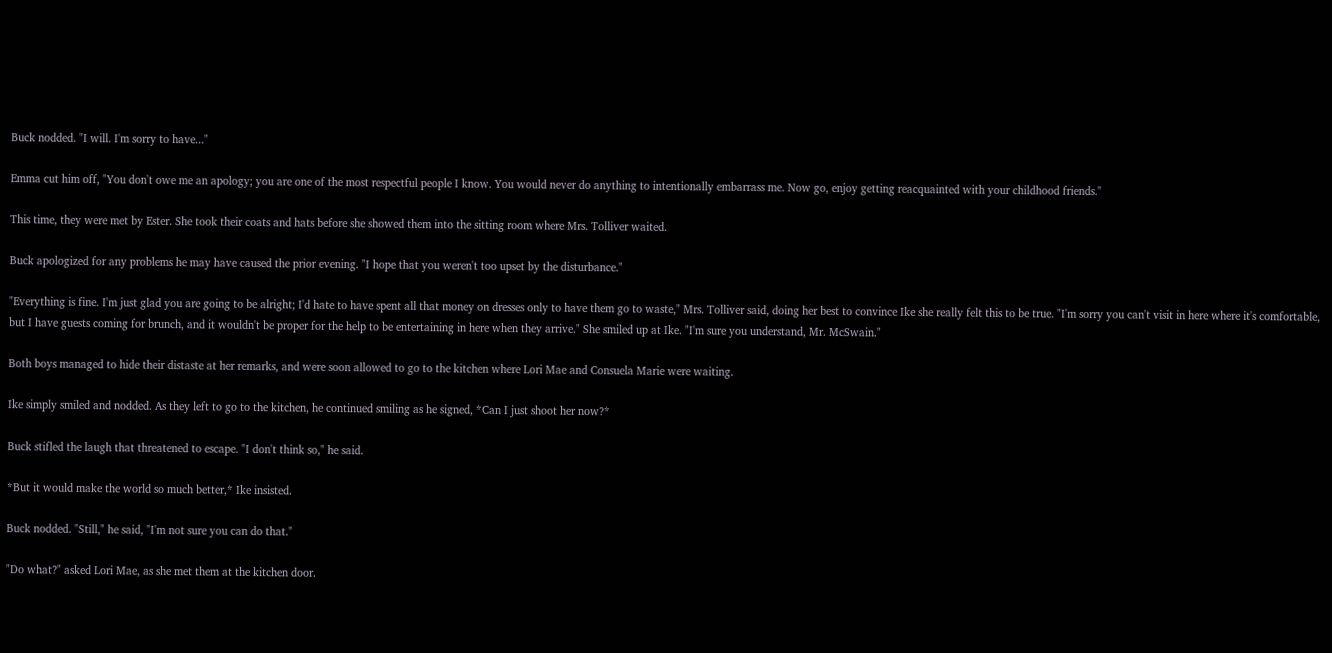Buck nodded. "I will. I'm sorry to have..."

Emma cut him off, "You don't owe me an apology; you are one of the most respectful people I know. You would never do anything to intentionally embarrass me. Now go, enjoy getting reacquainted with your childhood friends."

This time, they were met by Ester. She took their coats and hats before she showed them into the sitting room where Mrs. Tolliver waited.

Buck apologized for any problems he may have caused the prior evening. "I hope that you weren't too upset by the disturbance."

"Everything is fine. I'm just glad you are going to be alright; I'd hate to have spent all that money on dresses only to have them go to waste," Mrs. Tolliver said, doing her best to convince Ike she really felt this to be true. "I'm sorry you can't visit in here where it's comfortable, but I have guests coming for brunch, and it wouldn't be proper for the help to be entertaining in here when they arrive." She smiled up at Ike. "I'm sure you understand, Mr. McSwain."

Both boys managed to hide their distaste at her remarks, and were soon allowed to go to the kitchen where Lori Mae and Consuela Marie were waiting.

Ike simply smiled and nodded. As they left to go to the kitchen, he continued smiling as he signed, *Can I just shoot her now?*

Buck stifled the laugh that threatened to escape. "I don't think so," he said.

*But it would make the world so much better,* Ike insisted.

Buck nodded. "Still," he said, "I'm not sure you can do that."

"Do what?" asked Lori Mae, as she met them at the kitchen door.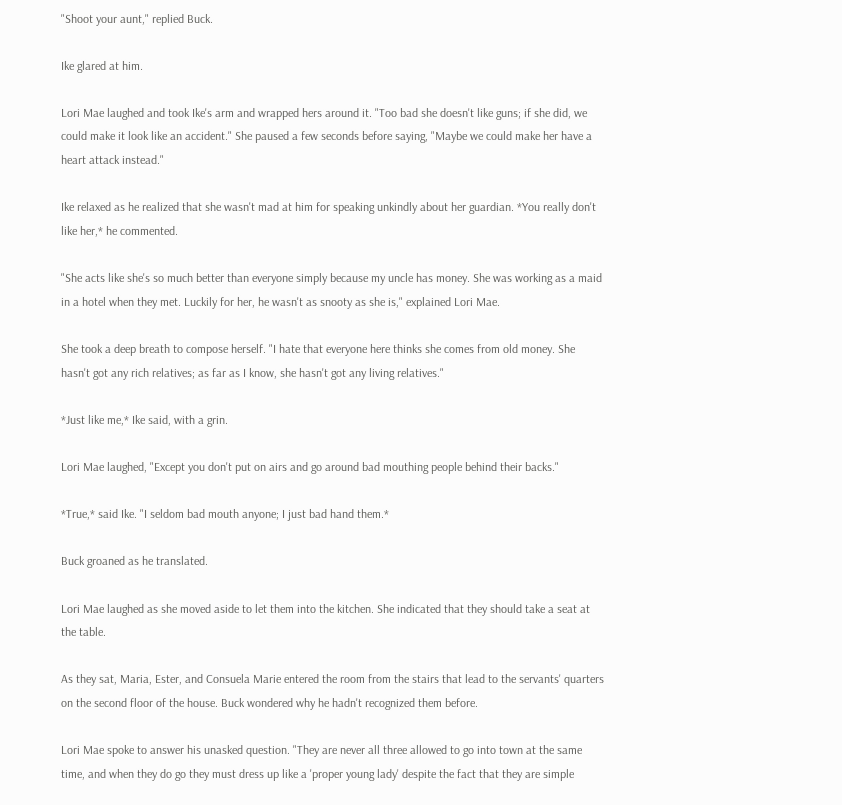"Shoot your aunt," replied Buck.

Ike glared at him.

Lori Mae laughed and took Ike's arm and wrapped hers around it. "Too bad she doesn't like guns; if she did, we could make it look like an accident." She paused a few seconds before saying, "Maybe we could make her have a heart attack instead."

Ike relaxed as he realized that she wasn't mad at him for speaking unkindly about her guardian. *You really don't like her,* he commented.

"She acts like she's so much better than everyone simply because my uncle has money. She was working as a maid in a hotel when they met. Luckily for her, he wasn't as snooty as she is," explained Lori Mae.

She took a deep breath to compose herself. "I hate that everyone here thinks she comes from old money. She hasn't got any rich relatives; as far as I know, she hasn't got any living relatives."

*Just like me,* Ike said, with a grin.

Lori Mae laughed, "Except you don't put on airs and go around bad mouthing people behind their backs."

*True,* said Ike. "I seldom bad mouth anyone; I just bad hand them.*

Buck groaned as he translated.

Lori Mae laughed as she moved aside to let them into the kitchen. She indicated that they should take a seat at the table.

As they sat, Maria, Ester, and Consuela Marie entered the room from the stairs that lead to the servants' quarters on the second floor of the house. Buck wondered why he hadn't recognized them before.

Lori Mae spoke to answer his unasked question. "They are never all three allowed to go into town at the same time, and when they do go they must dress up like a 'proper young lady' despite the fact that they are simple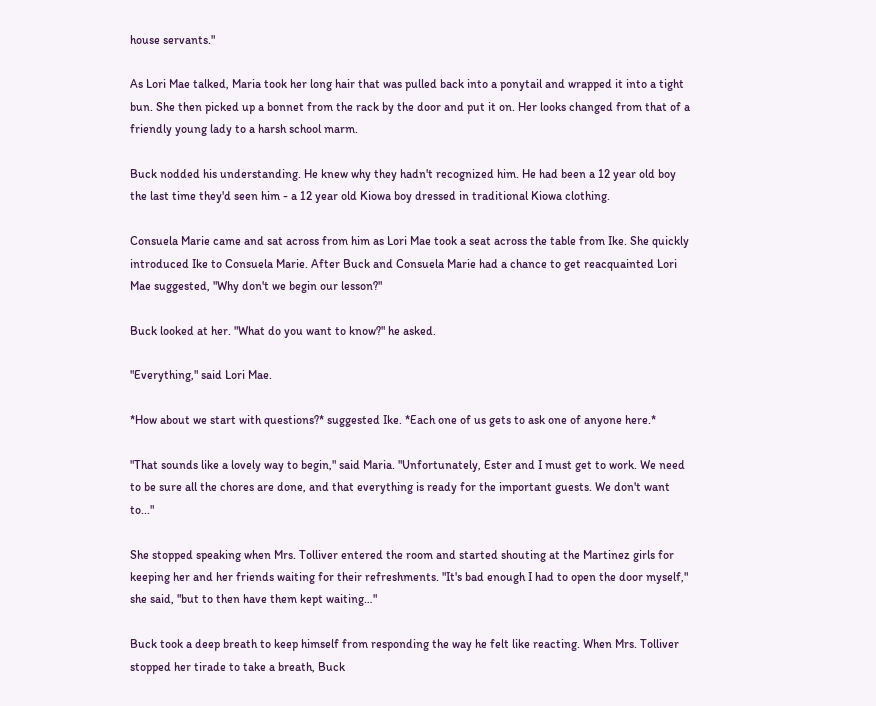house servants."

As Lori Mae talked, Maria took her long hair that was pulled back into a ponytail and wrapped it into a tight bun. She then picked up a bonnet from the rack by the door and put it on. Her looks changed from that of a friendly young lady to a harsh school marm.

Buck nodded his understanding. He knew why they hadn't recognized him. He had been a 12 year old boy the last time they'd seen him - a 12 year old Kiowa boy dressed in traditional Kiowa clothing.

Consuela Marie came and sat across from him as Lori Mae took a seat across the table from Ike. She quickly introduced Ike to Consuela Marie. After Buck and Consuela Marie had a chance to get reacquainted Lori Mae suggested, "Why don't we begin our lesson?"

Buck looked at her. "What do you want to know?" he asked.

"Everything," said Lori Mae.

*How about we start with questions?* suggested Ike. *Each one of us gets to ask one of anyone here.*

"That sounds like a lovely way to begin," said Maria. "Unfortunately, Ester and I must get to work. We need to be sure all the chores are done, and that everything is ready for the important guests. We don't want to..."

She stopped speaking when Mrs. Tolliver entered the room and started shouting at the Martinez girls for keeping her and her friends waiting for their refreshments. "It's bad enough I had to open the door myself," she said, "but to then have them kept waiting…"

Buck took a deep breath to keep himself from responding the way he felt like reacting. When Mrs. Tolliver stopped her tirade to take a breath, Buck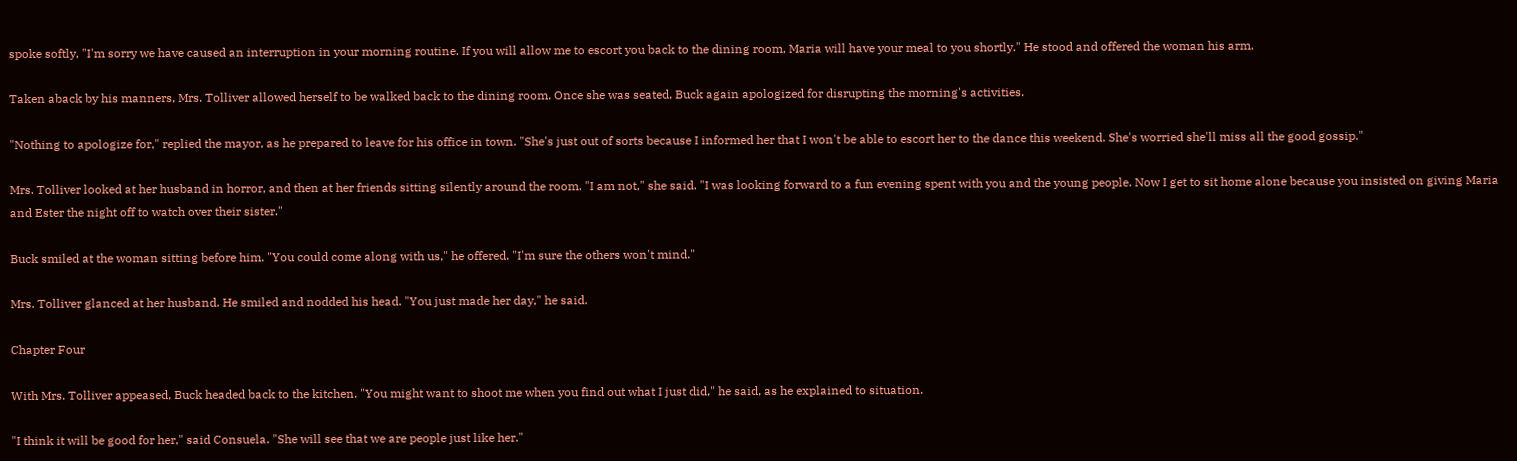spoke softly, "I'm sorry we have caused an interruption in your morning routine. If you will allow me to escort you back to the dining room, Maria will have your meal to you shortly." He stood and offered the woman his arm.

Taken aback by his manners, Mrs. Tolliver allowed herself to be walked back to the dining room. Once she was seated, Buck again apologized for disrupting the morning's activities.

"Nothing to apologize for," replied the mayor, as he prepared to leave for his office in town. "She's just out of sorts because I informed her that I won't be able to escort her to the dance this weekend. She's worried she'll miss all the good gossip."

Mrs. Tolliver looked at her husband in horror, and then at her friends sitting silently around the room. "I am not," she said. "I was looking forward to a fun evening spent with you and the young people. Now I get to sit home alone because you insisted on giving Maria and Ester the night off to watch over their sister."

Buck smiled at the woman sitting before him. "You could come along with us," he offered. "I'm sure the others won't mind."

Mrs. Tolliver glanced at her husband. He smiled and nodded his head. "You just made her day," he said.

Chapter Four

With Mrs. Tolliver appeased, Buck headed back to the kitchen. "You might want to shoot me when you find out what I just did," he said, as he explained to situation.

"I think it will be good for her," said Consuela. "She will see that we are people just like her."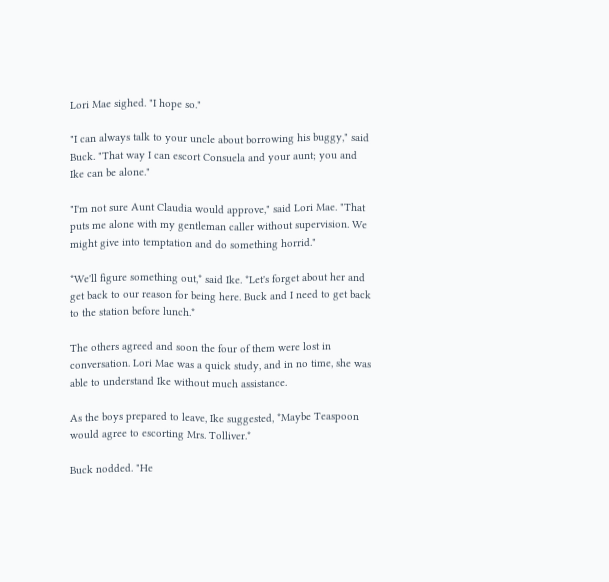Lori Mae sighed. "I hope so."

"I can always talk to your uncle about borrowing his buggy," said Buck. "That way I can escort Consuela and your aunt; you and Ike can be alone."

"I'm not sure Aunt Claudia would approve," said Lori Mae. "That puts me alone with my gentleman caller without supervision. We might give into temptation and do something horrid."

*We'll figure something out,* said Ike. *Let's forget about her and get back to our reason for being here. Buck and I need to get back to the station before lunch.*

The others agreed and soon the four of them were lost in conversation. Lori Mae was a quick study, and in no time, she was able to understand Ike without much assistance.

As the boys prepared to leave, Ike suggested, *Maybe Teaspoon would agree to escorting Mrs. Tolliver.*

Buck nodded. "He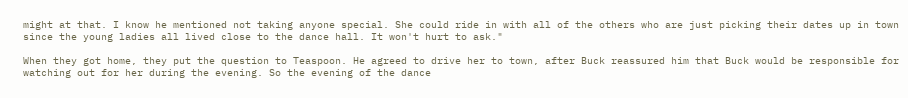might at that. I know he mentioned not taking anyone special. She could ride in with all of the others who are just picking their dates up in town since the young ladies all lived close to the dance hall. It won't hurt to ask."

When they got home, they put the question to Teaspoon. He agreed to drive her to town, after Buck reassured him that Buck would be responsible for watching out for her during the evening. So the evening of the dance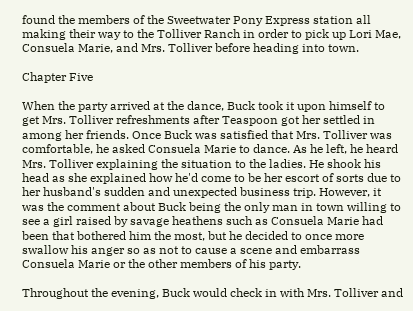found the members of the Sweetwater Pony Express station all making their way to the Tolliver Ranch in order to pick up Lori Mae, Consuela Marie, and Mrs. Tolliver before heading into town.

Chapter Five

When the party arrived at the dance, Buck took it upon himself to get Mrs. Tolliver refreshments after Teaspoon got her settled in among her friends. Once Buck was satisfied that Mrs. Tolliver was comfortable, he asked Consuela Marie to dance. As he left, he heard Mrs. Tolliver explaining the situation to the ladies. He shook his head as she explained how he'd come to be her escort of sorts due to her husband's sudden and unexpected business trip. However, it was the comment about Buck being the only man in town willing to see a girl raised by savage heathens such as Consuela Marie had been that bothered him the most, but he decided to once more swallow his anger so as not to cause a scene and embarrass Consuela Marie or the other members of his party.

Throughout the evening, Buck would check in with Mrs. Tolliver and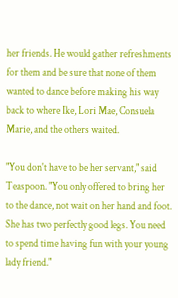her friends. He would gather refreshments for them and be sure that none of them wanted to dance before making his way back to where Ike, Lori Mae, Consuela Marie, and the others waited.

"You don't have to be her servant," said Teaspoon. "You only offered to bring her to the dance, not wait on her hand and foot. She has two perfectly good legs. You need to spend time having fun with your young lady friend."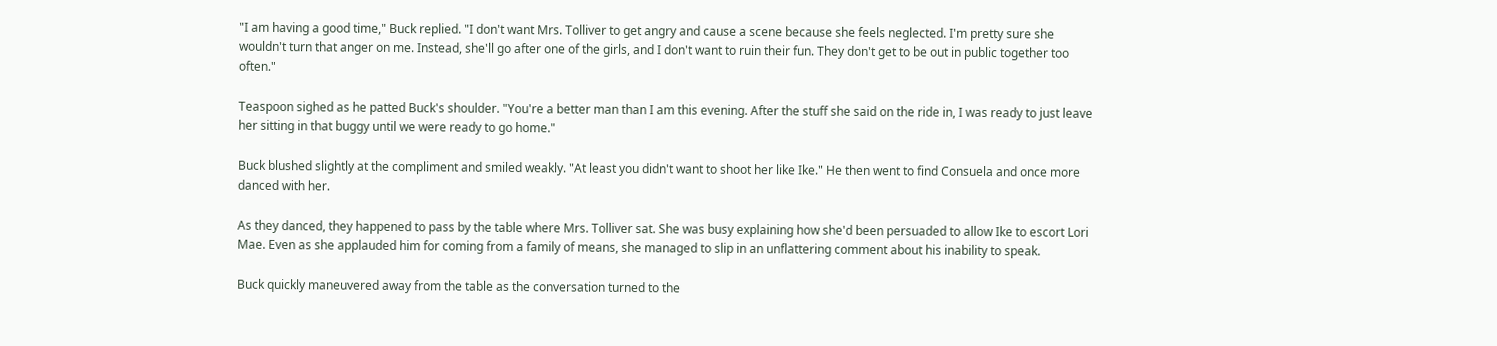"I am having a good time," Buck replied. "I don't want Mrs. Tolliver to get angry and cause a scene because she feels neglected. I'm pretty sure she wouldn't turn that anger on me. Instead, she'll go after one of the girls, and I don't want to ruin their fun. They don't get to be out in public together too often."

Teaspoon sighed as he patted Buck's shoulder. "You're a better man than I am this evening. After the stuff she said on the ride in, I was ready to just leave her sitting in that buggy until we were ready to go home."

Buck blushed slightly at the compliment and smiled weakly. "At least you didn't want to shoot her like Ike." He then went to find Consuela and once more danced with her.

As they danced, they happened to pass by the table where Mrs. Tolliver sat. She was busy explaining how she'd been persuaded to allow Ike to escort Lori Mae. Even as she applauded him for coming from a family of means, she managed to slip in an unflattering comment about his inability to speak.

Buck quickly maneuvered away from the table as the conversation turned to the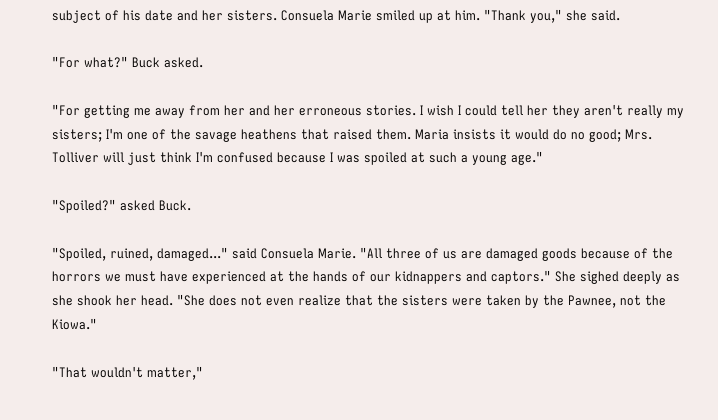subject of his date and her sisters. Consuela Marie smiled up at him. "Thank you," she said.

"For what?" Buck asked.

"For getting me away from her and her erroneous stories. I wish I could tell her they aren't really my sisters; I'm one of the savage heathens that raised them. Maria insists it would do no good; Mrs. Tolliver will just think I'm confused because I was spoiled at such a young age."

"Spoiled?" asked Buck.

"Spoiled, ruined, damaged..." said Consuela Marie. "All three of us are damaged goods because of the horrors we must have experienced at the hands of our kidnappers and captors." She sighed deeply as she shook her head. "She does not even realize that the sisters were taken by the Pawnee, not the Kiowa."

"That wouldn't matter,"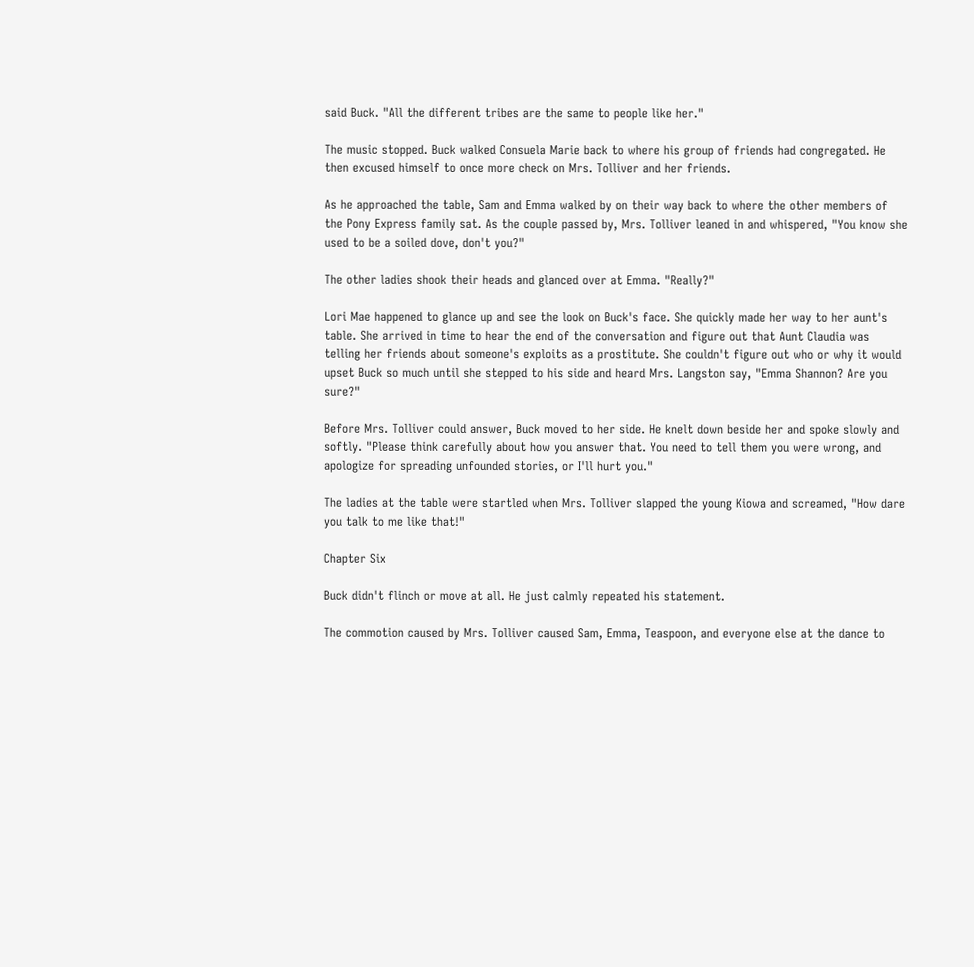said Buck. "All the different tribes are the same to people like her."

The music stopped. Buck walked Consuela Marie back to where his group of friends had congregated. He then excused himself to once more check on Mrs. Tolliver and her friends.

As he approached the table, Sam and Emma walked by on their way back to where the other members of the Pony Express family sat. As the couple passed by, Mrs. Tolliver leaned in and whispered, "You know she used to be a soiled dove, don't you?"

The other ladies shook their heads and glanced over at Emma. "Really?"

Lori Mae happened to glance up and see the look on Buck's face. She quickly made her way to her aunt's table. She arrived in time to hear the end of the conversation and figure out that Aunt Claudia was telling her friends about someone's exploits as a prostitute. She couldn't figure out who or why it would upset Buck so much until she stepped to his side and heard Mrs. Langston say, "Emma Shannon? Are you sure?"

Before Mrs. Tolliver could answer, Buck moved to her side. He knelt down beside her and spoke slowly and softly. "Please think carefully about how you answer that. You need to tell them you were wrong, and apologize for spreading unfounded stories, or I'll hurt you."

The ladies at the table were startled when Mrs. Tolliver slapped the young Kiowa and screamed, "How dare you talk to me like that!"

Chapter Six

Buck didn't flinch or move at all. He just calmly repeated his statement.

The commotion caused by Mrs. Tolliver caused Sam, Emma, Teaspoon, and everyone else at the dance to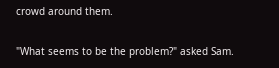crowd around them.

"What seems to be the problem?" asked Sam.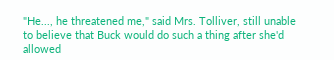"He..., he threatened me," said Mrs. Tolliver, still unable to believe that Buck would do such a thing after she'd allowed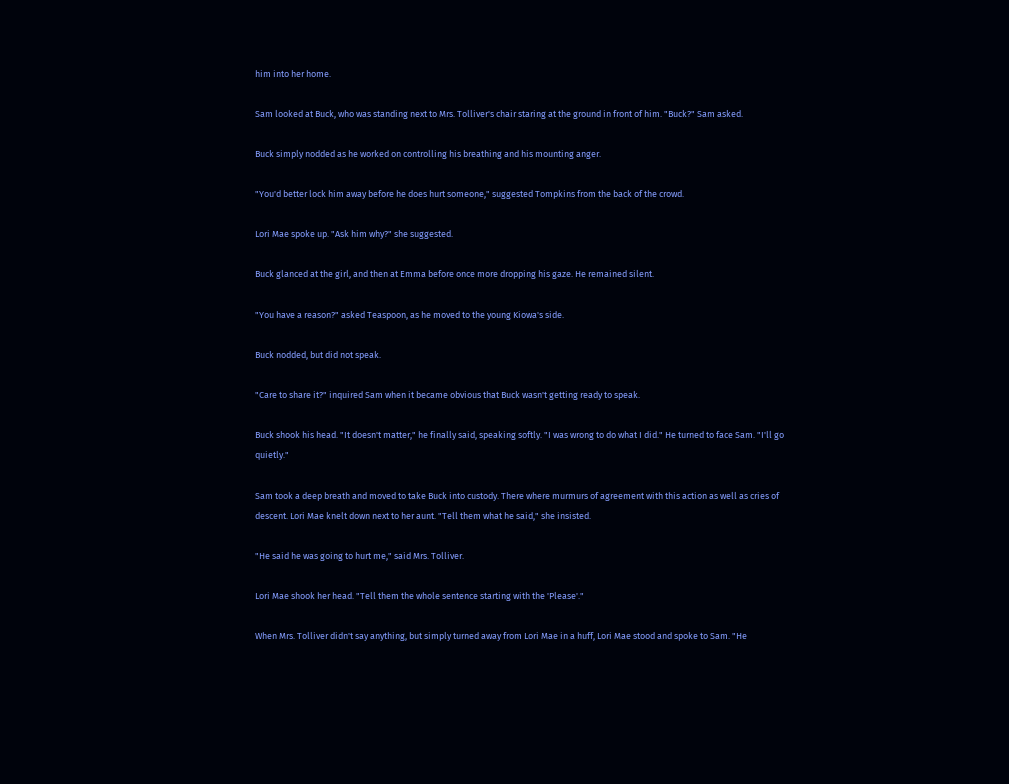him into her home.

Sam looked at Buck, who was standing next to Mrs. Tolliver's chair staring at the ground in front of him. "Buck?" Sam asked.

Buck simply nodded as he worked on controlling his breathing and his mounting anger.

"You'd better lock him away before he does hurt someone," suggested Tompkins from the back of the crowd.

Lori Mae spoke up. "Ask him why?" she suggested.

Buck glanced at the girl, and then at Emma before once more dropping his gaze. He remained silent.

"You have a reason?" asked Teaspoon, as he moved to the young Kiowa's side.

Buck nodded, but did not speak.

"Care to share it?" inquired Sam when it became obvious that Buck wasn't getting ready to speak.

Buck shook his head. "It doesn't matter," he finally said, speaking softly. "I was wrong to do what I did." He turned to face Sam. "I'll go quietly."

Sam took a deep breath and moved to take Buck into custody. There where murmurs of agreement with this action as well as cries of descent. Lori Mae knelt down next to her aunt. "Tell them what he said," she insisted.

"He said he was going to hurt me," said Mrs. Tolliver.

Lori Mae shook her head. "Tell them the whole sentence starting with the 'Please'."

When Mrs. Tolliver didn't say anything, but simply turned away from Lori Mae in a huff, Lori Mae stood and spoke to Sam. "He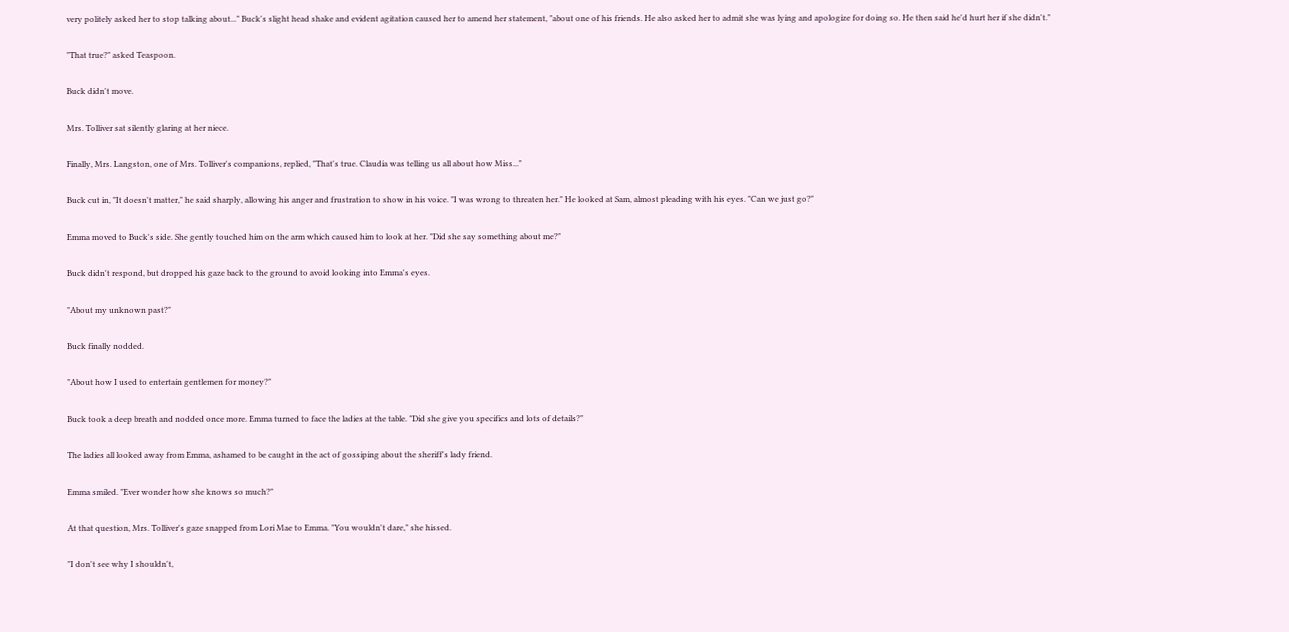very politely asked her to stop talking about..." Buck's slight head shake and evident agitation caused her to amend her statement, "about one of his friends. He also asked her to admit she was lying and apologize for doing so. He then said he'd hurt her if she didn't."

"That true?" asked Teaspoon.

Buck didn't move.

Mrs. Tolliver sat silently glaring at her niece.

Finally, Mrs. Langston, one of Mrs. Tolliver's companions, replied, "That's true. Claudia was telling us all about how Miss..."

Buck cut in, "It doesn't matter," he said sharply, allowing his anger and frustration to show in his voice. "I was wrong to threaten her." He looked at Sam, almost pleading with his eyes. "Can we just go?"

Emma moved to Buck's side. She gently touched him on the arm which caused him to look at her. "Did she say something about me?"

Buck didn't respond, but dropped his gaze back to the ground to avoid looking into Emma's eyes.

"About my unknown past?"

Buck finally nodded.

"About how I used to entertain gentlemen for money?"

Buck took a deep breath and nodded once more. Emma turned to face the ladies at the table. "Did she give you specifics and lots of details?"

The ladies all looked away from Emma, ashamed to be caught in the act of gossiping about the sheriff's lady friend.

Emma smiled. "Ever wonder how she knows so much?"

At that question, Mrs. Tolliver's gaze snapped from Lori Mae to Emma. "You wouldn't dare," she hissed.

"I don't see why I shouldn't,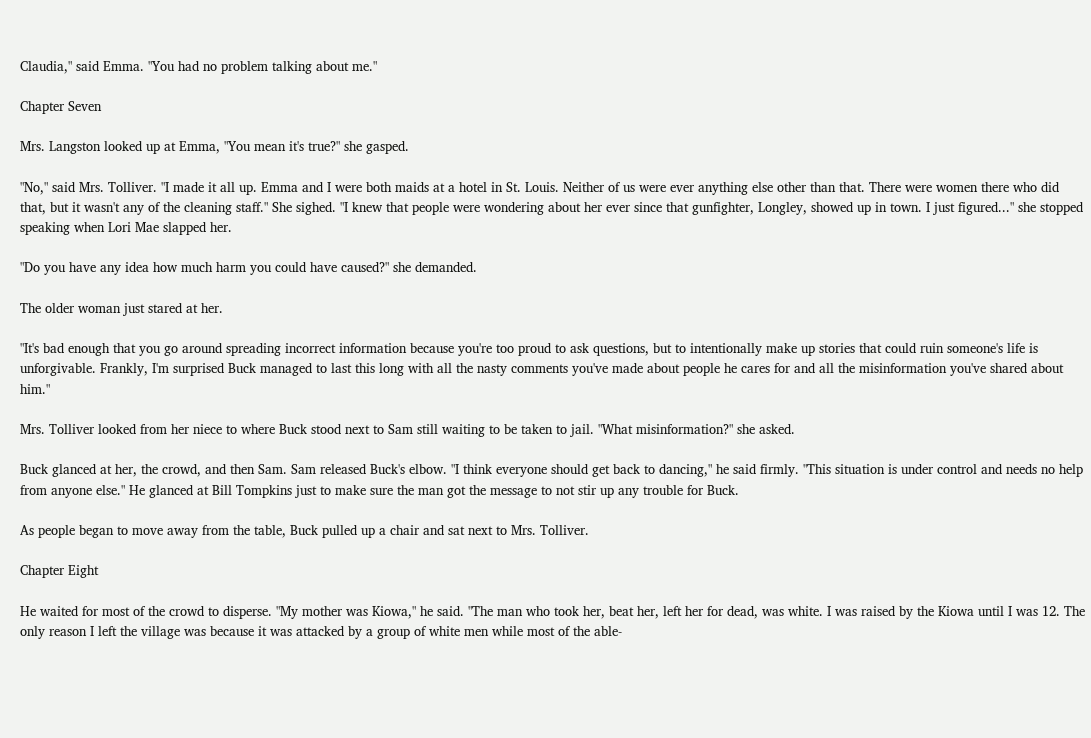Claudia," said Emma. "You had no problem talking about me."

Chapter Seven

Mrs. Langston looked up at Emma, "You mean it's true?" she gasped.

"No," said Mrs. Tolliver. "I made it all up. Emma and I were both maids at a hotel in St. Louis. Neither of us were ever anything else other than that. There were women there who did that, but it wasn't any of the cleaning staff." She sighed. "I knew that people were wondering about her ever since that gunfighter, Longley, showed up in town. I just figured..." she stopped speaking when Lori Mae slapped her.

"Do you have any idea how much harm you could have caused?" she demanded.

The older woman just stared at her.

"It's bad enough that you go around spreading incorrect information because you're too proud to ask questions, but to intentionally make up stories that could ruin someone's life is unforgivable. Frankly, I'm surprised Buck managed to last this long with all the nasty comments you've made about people he cares for and all the misinformation you've shared about him."

Mrs. Tolliver looked from her niece to where Buck stood next to Sam still waiting to be taken to jail. "What misinformation?" she asked.

Buck glanced at her, the crowd, and then Sam. Sam released Buck's elbow. "I think everyone should get back to dancing," he said firmly. "This situation is under control and needs no help from anyone else." He glanced at Bill Tompkins just to make sure the man got the message to not stir up any trouble for Buck.

As people began to move away from the table, Buck pulled up a chair and sat next to Mrs. Tolliver.

Chapter Eight

He waited for most of the crowd to disperse. "My mother was Kiowa," he said. "The man who took her, beat her, left her for dead, was white. I was raised by the Kiowa until I was 12. The only reason I left the village was because it was attacked by a group of white men while most of the able-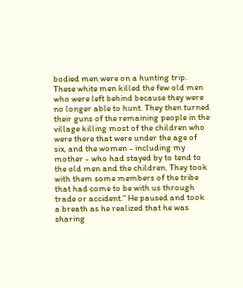bodied men were on a hunting trip. These white men killed the few old men who were left behind because they were no longer able to hunt. They then turned their guns of the remaining people in the village killing most of the children who were there that were under the age of six, and the women - including my mother - who had stayed by to tend to the old men and the children. They took with them some members of the tribe that had come to be with us through trade or accident." He paused and took a breath as he realized that he was sharing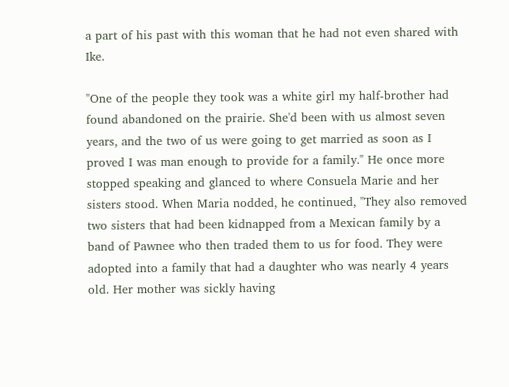a part of his past with this woman that he had not even shared with Ike.

"One of the people they took was a white girl my half-brother had found abandoned on the prairie. She'd been with us almost seven years, and the two of us were going to get married as soon as I proved I was man enough to provide for a family." He once more stopped speaking and glanced to where Consuela Marie and her sisters stood. When Maria nodded, he continued, "They also removed two sisters that had been kidnapped from a Mexican family by a band of Pawnee who then traded them to us for food. They were adopted into a family that had a daughter who was nearly 4 years old. Her mother was sickly having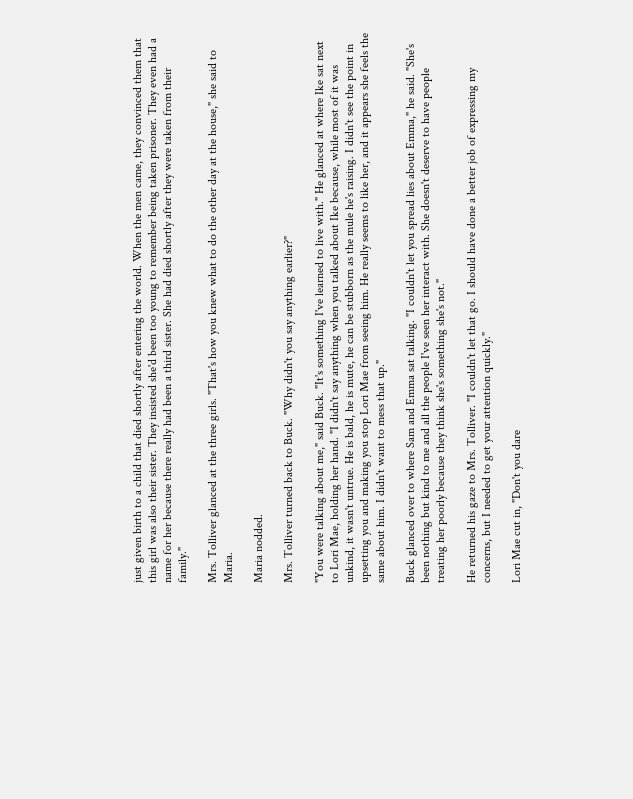just given birth to a child that died shortly after entering the world. When the men came, they convinced them that this girl was also their sister. They insisted she'd been too young to remember being taken prisoner. They even had a name for her because there really had been a third sister. She had died shortly after they were taken from their family."

Mrs. Tolliver glanced at the three girls. "That's how you knew what to do the other day at the house," she said to Maria.

Maria nodded.

Mrs. Tolliver turned back to Buck. "Why didn't you say anything earlier?"

"You were talking about me," said Buck. "It's something I've learned to live with." He glanced at where Ike sat next to Lori Mae, holding her hand. "I didn't say anything when you talked about Ike because, while most of it was unkind, it wasn't untrue. He is bald, he is mute, he can be stubborn as the mule he's raising. I didn't see the point in upsetting you and making you stop Lori Mae from seeing him. He really seems to like her, and it appears she feels the same about him. I didn't want to mess that up."

Buck glanced over to where Sam and Emma sat talking. "I couldn't let you spread lies about Emma," he said. "She's been nothing but kind to me and all the people I've seen her interact with. She doesn't deserve to have people treating her poorly because they think she's something she's not."

He returned his gaze to Mrs. Tolliver. "I couldn't let that go. I should have done a better job of expressing my concerns, but I needed to get your attention quickly."

Lori Mae cut in, "Don't you dare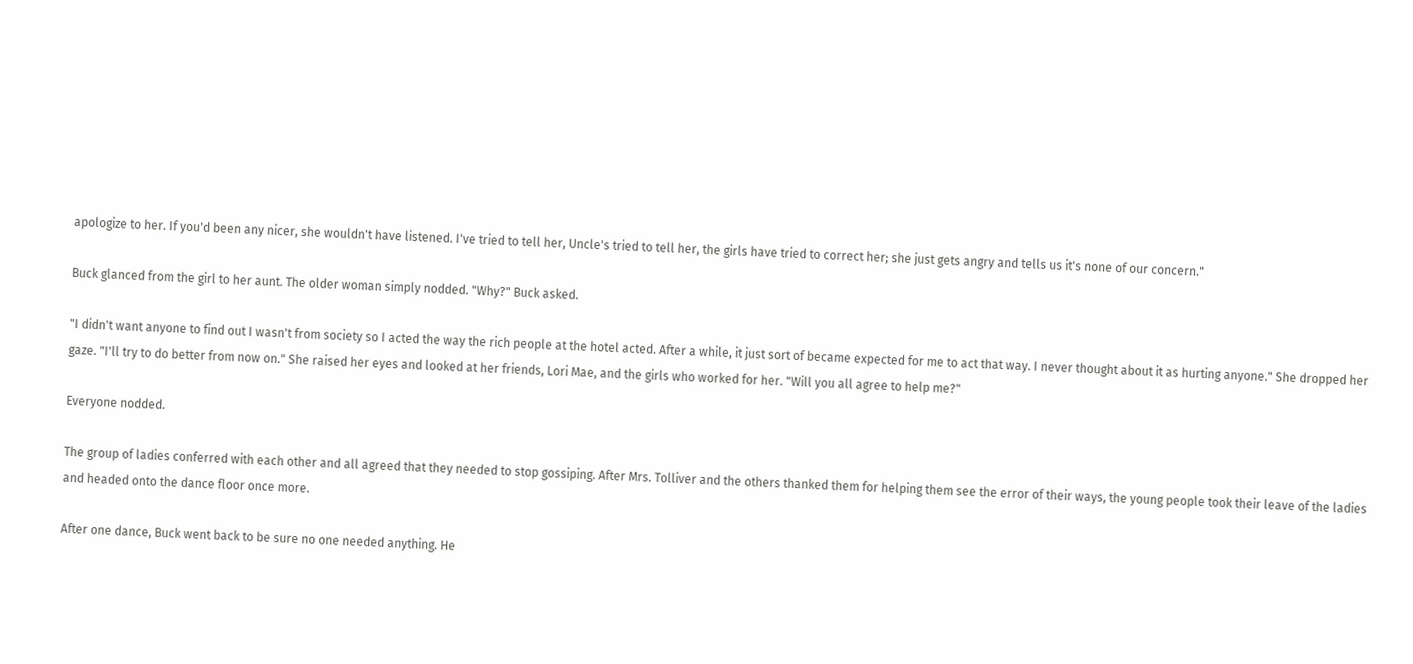apologize to her. If you'd been any nicer, she wouldn't have listened. I've tried to tell her, Uncle's tried to tell her, the girls have tried to correct her; she just gets angry and tells us it's none of our concern."

Buck glanced from the girl to her aunt. The older woman simply nodded. "Why?" Buck asked.

"I didn't want anyone to find out I wasn't from society so I acted the way the rich people at the hotel acted. After a while, it just sort of became expected for me to act that way. I never thought about it as hurting anyone." She dropped her gaze. "I'll try to do better from now on." She raised her eyes and looked at her friends, Lori Mae, and the girls who worked for her. "Will you all agree to help me?"

Everyone nodded.

The group of ladies conferred with each other and all agreed that they needed to stop gossiping. After Mrs. Tolliver and the others thanked them for helping them see the error of their ways, the young people took their leave of the ladies and headed onto the dance floor once more.

After one dance, Buck went back to be sure no one needed anything. He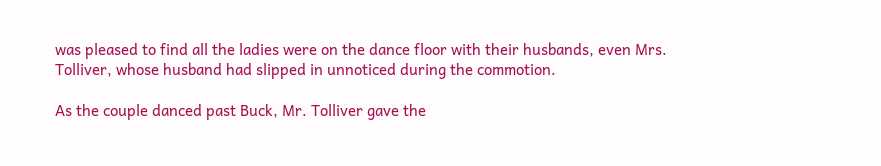was pleased to find all the ladies were on the dance floor with their husbands, even Mrs. Tolliver, whose husband had slipped in unnoticed during the commotion.

As the couple danced past Buck, Mr. Tolliver gave the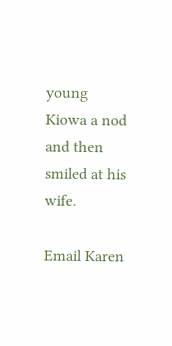young Kiowa a nod and then smiled at his wife.

Email Karen